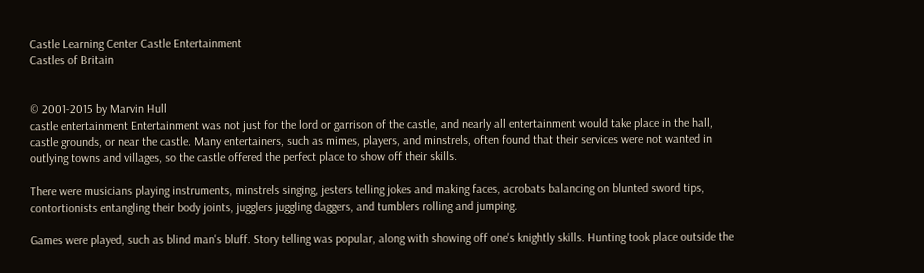Castle Learning Center Castle Entertainment
Castles of Britain


© 2001-2015 by Marvin Hull
castle entertainment Entertainment was not just for the lord or garrison of the castle, and nearly all entertainment would take place in the hall, castle grounds, or near the castle. Many entertainers, such as mimes, players, and minstrels, often found that their services were not wanted in outlying towns and villages, so the castle offered the perfect place to show off their skills.

There were musicians playing instruments, minstrels singing, jesters telling jokes and making faces, acrobats balancing on blunted sword tips, contortionists entangling their body joints, jugglers juggling daggers, and tumblers rolling and jumping.

Games were played, such as blind man's bluff. Story telling was popular, along with showing off one's knightly skills. Hunting took place outside the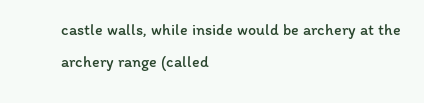castle walls, while inside would be archery at the archery range (called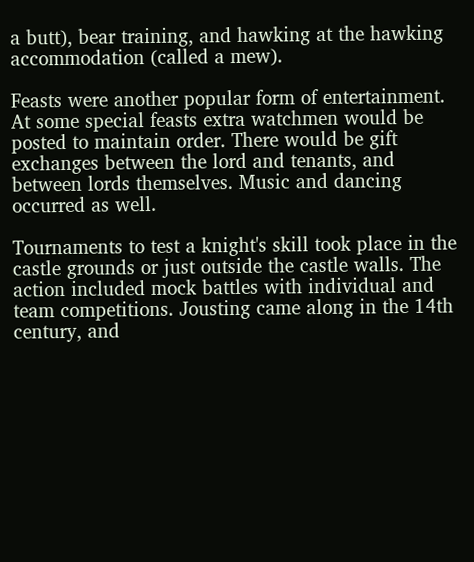a butt), bear training, and hawking at the hawking accommodation (called a mew).

Feasts were another popular form of entertainment. At some special feasts extra watchmen would be posted to maintain order. There would be gift exchanges between the lord and tenants, and between lords themselves. Music and dancing occurred as well.

Tournaments to test a knight's skill took place in the castle grounds or just outside the castle walls. The action included mock battles with individual and team competitions. Jousting came along in the 14th century, and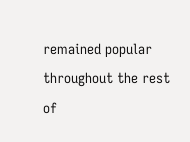remained popular throughout the rest of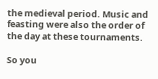the medieval period. Music and feasting were also the order of the day at these tournaments.

So you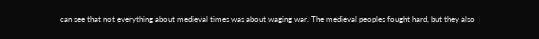can see that not everything about medieval times was about waging war. The medieval peoples fought hard, but they also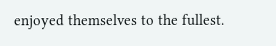enjoyed themselves to the fullest.